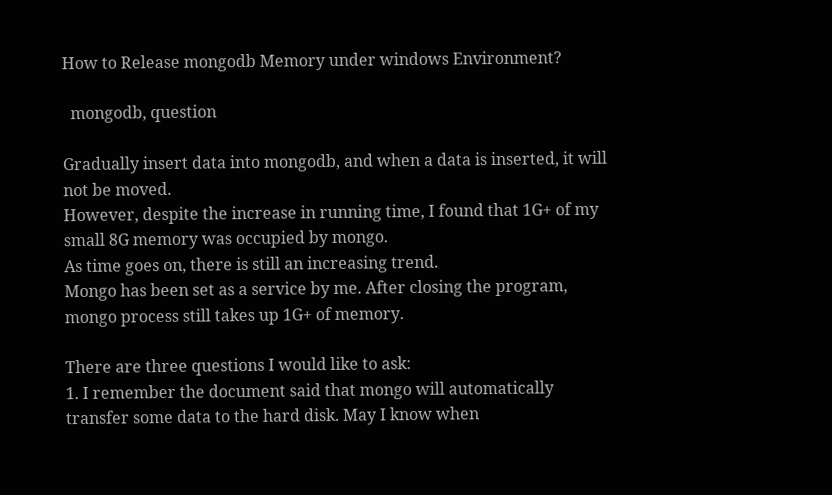How to Release mongodb Memory under windows Environment?

  mongodb, question

Gradually insert data into mongodb, and when a data is inserted, it will not be moved.
However, despite the increase in running time, I found that 1G+ of my small 8G memory was occupied by mongo.
As time goes on, there is still an increasing trend.
Mongo has been set as a service by me. After closing the program, mongo process still takes up 1G+ of memory.

There are three questions I would like to ask:
1. I remember the document said that mongo will automatically transfer some data to the hard disk. May I know when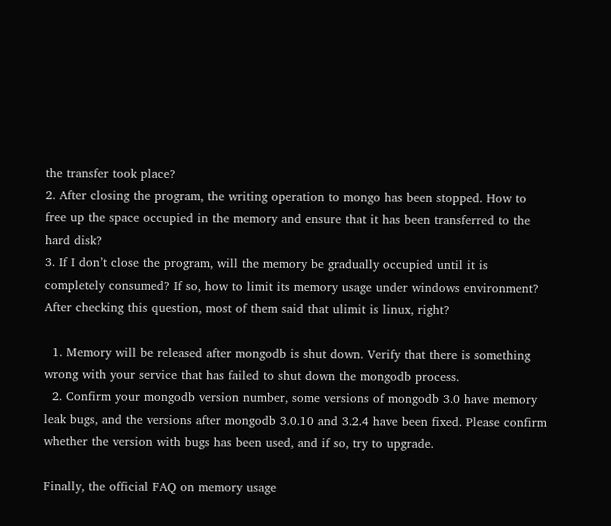the transfer took place?
2. After closing the program, the writing operation to mongo has been stopped. How to free up the space occupied in the memory and ensure that it has been transferred to the hard disk?
3. If I don’t close the program, will the memory be gradually occupied until it is completely consumed? If so, how to limit its memory usage under windows environment? After checking this question, most of them said that ulimit is linux, right?

  1. Memory will be released after mongodb is shut down. Verify that there is something wrong with your service that has failed to shut down the mongodb process.
  2. Confirm your mongodb version number, some versions of mongodb 3.0 have memory leak bugs, and the versions after mongodb 3.0.10 and 3.2.4 have been fixed. Please confirm whether the version with bugs has been used, and if so, try to upgrade.

Finally, the official FAQ on memory usage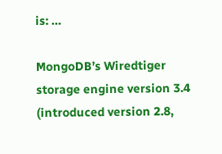is: …

MongoDB’s Wiredtiger storage engine version 3.4 (introduced version 2.8,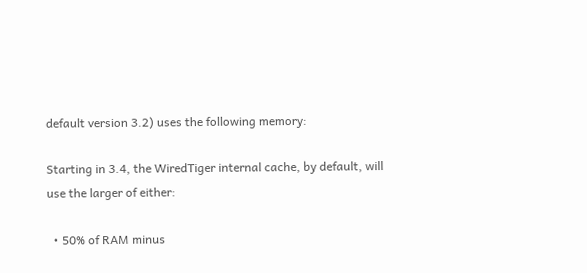default version 3.2) uses the following memory:

Starting in 3.4, the WiredTiger internal cache, by default, will use the larger of either:

  • 50% of RAM minus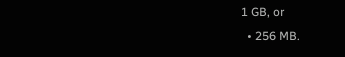1 GB, or
  • 256 MB.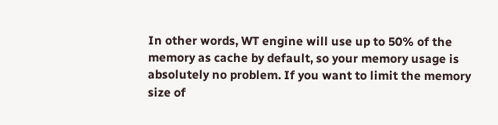In other words, WT engine will use up to 50% of the memory as cache by default, so your memory usage is absolutely no problem. If you want to limit the memory size of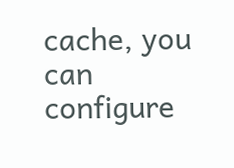cache, you can configure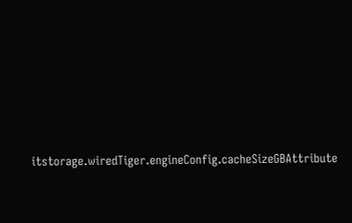itstorage.wiredTiger.engineConfig.cacheSizeGBAttribute